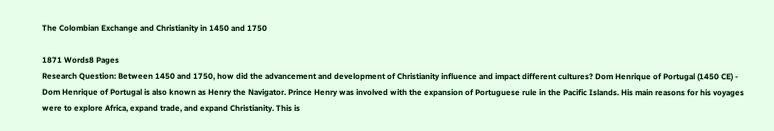The Colombian Exchange and Christianity in 1450 and 1750

1871 Words8 Pages
Research Question: Between 1450 and 1750, how did the advancement and development of Christianity influence and impact different cultures? Dom Henrique of Portugal (1450 CE) - Dom Henrique of Portugal is also known as Henry the Navigator. Prince Henry was involved with the expansion of Portuguese rule in the Pacific Islands. His main reasons for his voyages were to explore Africa, expand trade, and expand Christianity. This is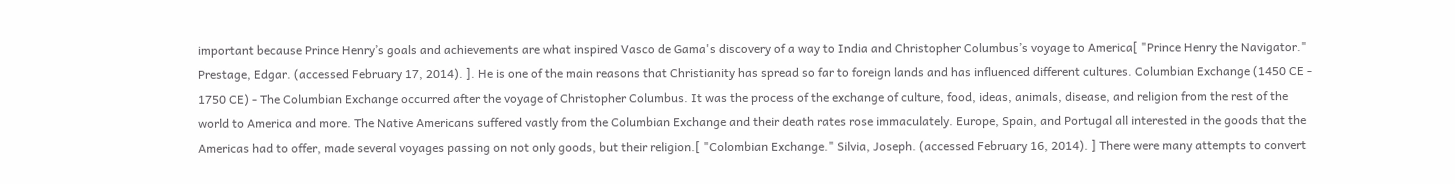important because Prince Henry’s goals and achievements are what inspired Vasco de Gama's discovery of a way to India and Christopher Columbus’s voyage to America[ "Prince Henry the Navigator." Prestage, Edgar. (accessed February 17, 2014). ]. He is one of the main reasons that Christianity has spread so far to foreign lands and has influenced different cultures. Columbian Exchange (1450 CE - 1750 CE) - The Columbian Exchange occurred after the voyage of Christopher Columbus. It was the process of the exchange of culture, food, ideas, animals, disease, and religion from the rest of the world to America and more. The Native Americans suffered vastly from the Columbian Exchange and their death rates rose immaculately. Europe, Spain, and Portugal all interested in the goods that the Americas had to offer, made several voyages passing on not only goods, but their religion.[ "Colombian Exchange." Silvia, Joseph. (accessed February 16, 2014). ] There were many attempts to convert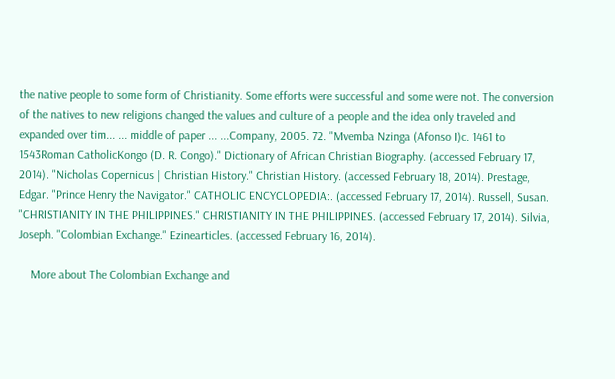the native people to some form of Christianity. Some efforts were successful and some were not. The conversion of the natives to new religions changed the values and culture of a people and the idea only traveled and expanded over tim... ... middle of paper ... ...Company, 2005. 72. "Mvemba Nzinga (Afonso I)c. 1461 to 1543Roman CatholicKongo (D. R. Congo)." Dictionary of African Christian Biography. (accessed February 17, 2014). "Nicholas Copernicus | Christian History." Christian History. (accessed February 18, 2014). Prestage, Edgar. "Prince Henry the Navigator." CATHOLIC ENCYCLOPEDIA:. (accessed February 17, 2014). Russell, Susan. "CHRISTIANITY IN THE PHILIPPINES." CHRISTIANITY IN THE PHILIPPINES. (accessed February 17, 2014). Silvia, Joseph. "Colombian Exchange." Ezinearticles. (accessed February 16, 2014).

    More about The Colombian Exchange and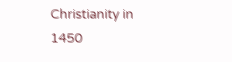Christianity in 1450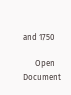and 1750

      Open Document